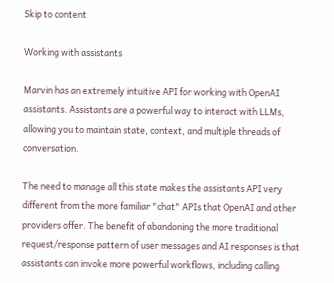Skip to content

Working with assistants

Marvin has an extremely intuitive API for working with OpenAI assistants. Assistants are a powerful way to interact with LLMs, allowing you to maintain state, context, and multiple threads of conversation.

The need to manage all this state makes the assistants API very different from the more familiar "chat" APIs that OpenAI and other providers offer. The benefit of abandoning the more traditional request/response pattern of user messages and AI responses is that assistants can invoke more powerful workflows, including calling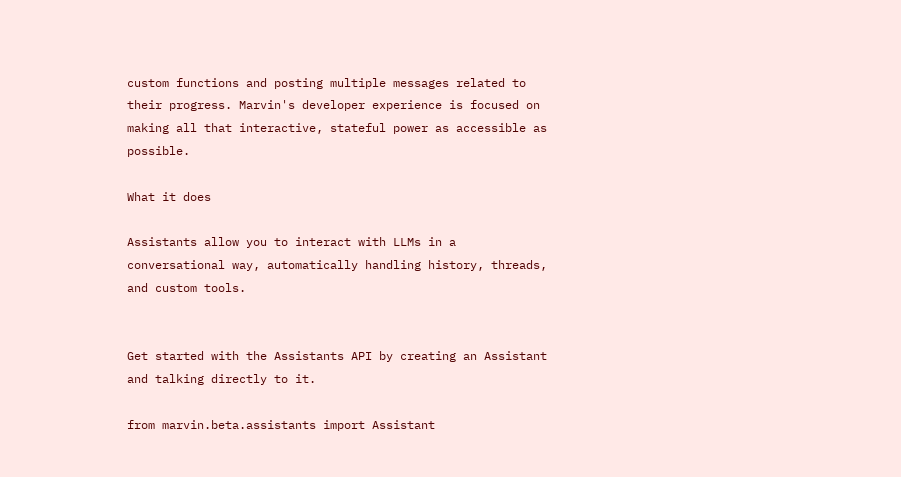custom functions and posting multiple messages related to their progress. Marvin's developer experience is focused on making all that interactive, stateful power as accessible as possible.

What it does

Assistants allow you to interact with LLMs in a conversational way, automatically handling history, threads, and custom tools.


Get started with the Assistants API by creating an Assistant and talking directly to it.

from marvin.beta.assistants import Assistant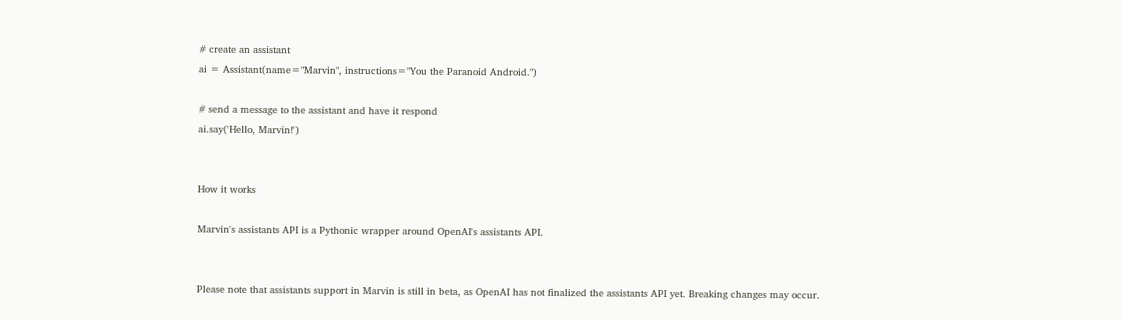# create an assistant
ai = Assistant(name="Marvin", instructions="You the Paranoid Android.")

# send a message to the assistant and have it respond
ai.say('Hello, Marvin!')


How it works

Marvin's assistants API is a Pythonic wrapper around OpenAI's assistants API.


Please note that assistants support in Marvin is still in beta, as OpenAI has not finalized the assistants API yet. Breaking changes may occur.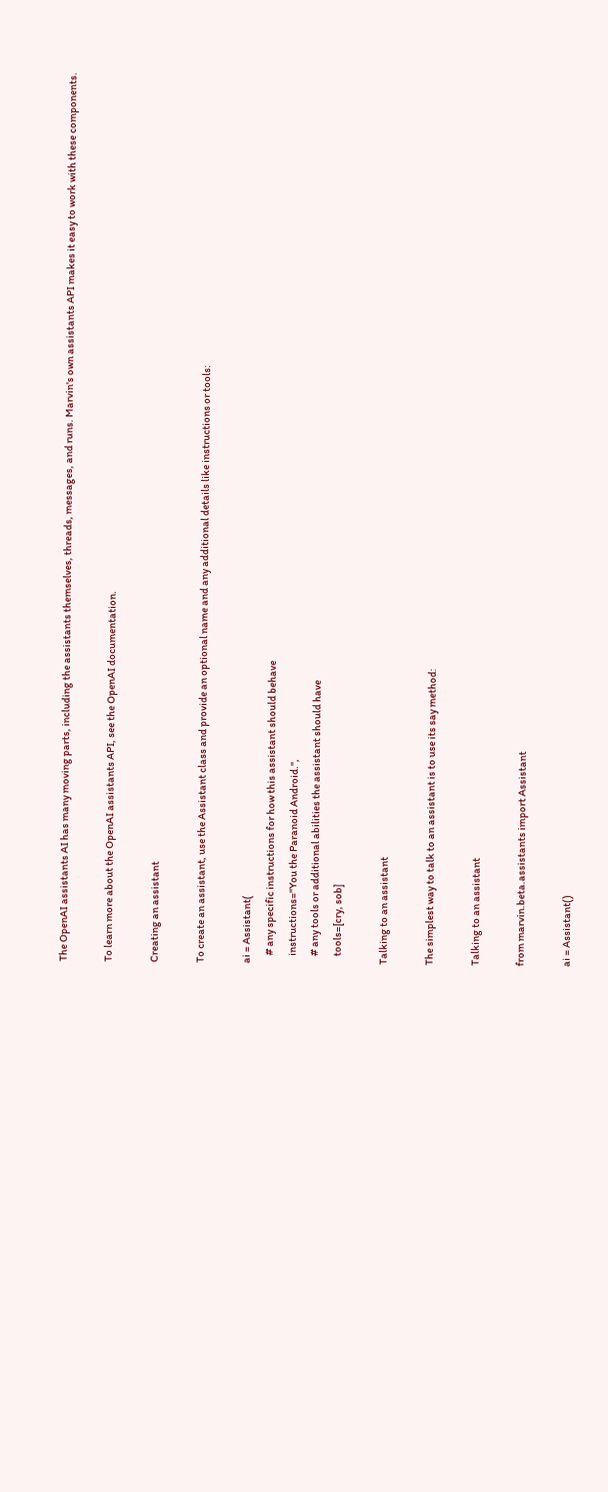The OpenAI assistants AI has many moving parts, including the assistants themselves, threads, messages, and runs. Marvin's own assistants API makes it easy to work with these components.

To learn more about the OpenAI assistants API, see the OpenAI documentation.

Creating an assistant

To create an assistant, use the Assistant class and provide an optional name and any additional details like instructions or tools:

ai = Assistant(
    # any specific instructions for how this assistant should behave
    instructions="You the Paranoid Android.",
    # any tools or additional abilities the assistant should have
    tools=[cry, sob]

Talking to an assistant

The simplest way to talk to an assistant is to use its say method:

Talking to an assistant

from marvin.beta.assistants import Assistant

ai = Assistant()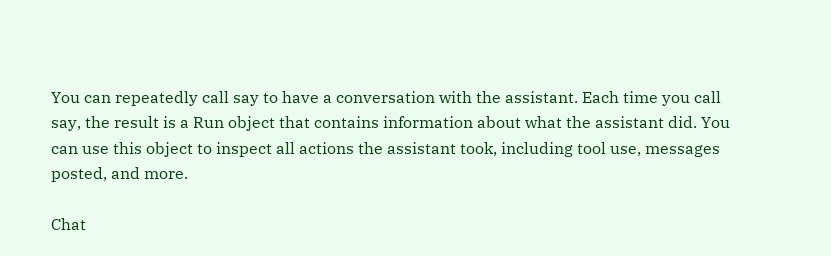You can repeatedly call say to have a conversation with the assistant. Each time you call say, the result is a Run object that contains information about what the assistant did. You can use this object to inspect all actions the assistant took, including tool use, messages posted, and more.

Chat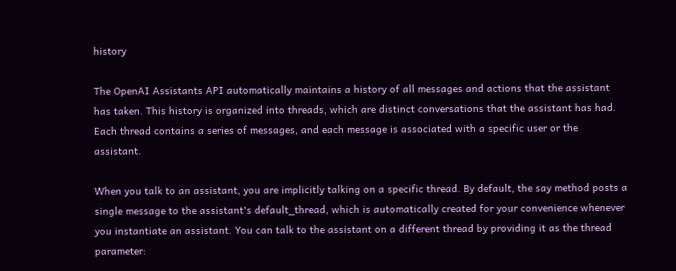history

The OpenAI Assistants API automatically maintains a history of all messages and actions that the assistant has taken. This history is organized into threads, which are distinct conversations that the assistant has had. Each thread contains a series of messages, and each message is associated with a specific user or the assistant.

When you talk to an assistant, you are implicitly talking on a specific thread. By default, the say method posts a single message to the assistant's default_thread, which is automatically created for your convenience whenever you instantiate an assistant. You can talk to the assistant on a different thread by providing it as the thread parameter: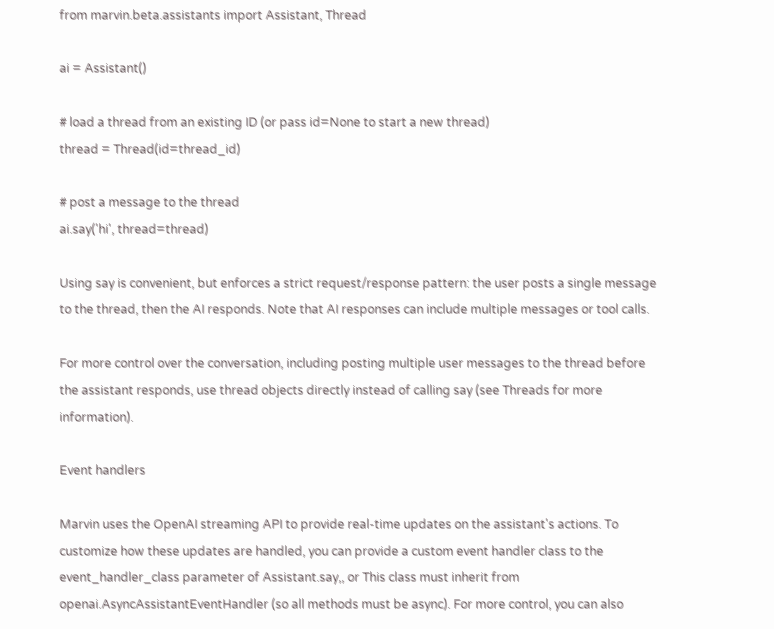from marvin.beta.assistants import Assistant, Thread

ai = Assistant()

# load a thread from an existing ID (or pass id=None to start a new thread)
thread = Thread(id=thread_id)

# post a message to the thread
ai.say('hi', thread=thread)

Using say is convenient, but enforces a strict request/response pattern: the user posts a single message to the thread, then the AI responds. Note that AI responses can include multiple messages or tool calls.

For more control over the conversation, including posting multiple user messages to the thread before the assistant responds, use thread objects directly instead of calling say (see Threads for more information).

Event handlers

Marvin uses the OpenAI streaming API to provide real-time updates on the assistant's actions. To customize how these updates are handled, you can provide a custom event handler class to the event_handler_class parameter of Assistant.say,, or This class must inherit from openai.AsyncAssistantEventHandler (so all methods must be async). For more control, you can also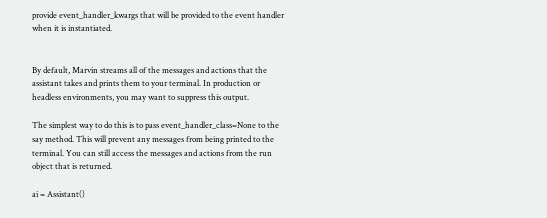provide event_handler_kwargs that will be provided to the event handler when it is instantiated.


By default, Marvin streams all of the messages and actions that the assistant takes and prints them to your terminal. In production or headless environments, you may want to suppress this output.

The simplest way to do this is to pass event_handler_class=None to the say method. This will prevent any messages from being printed to the terminal. You can still access the messages and actions from the run object that is returned.

ai = Assistant()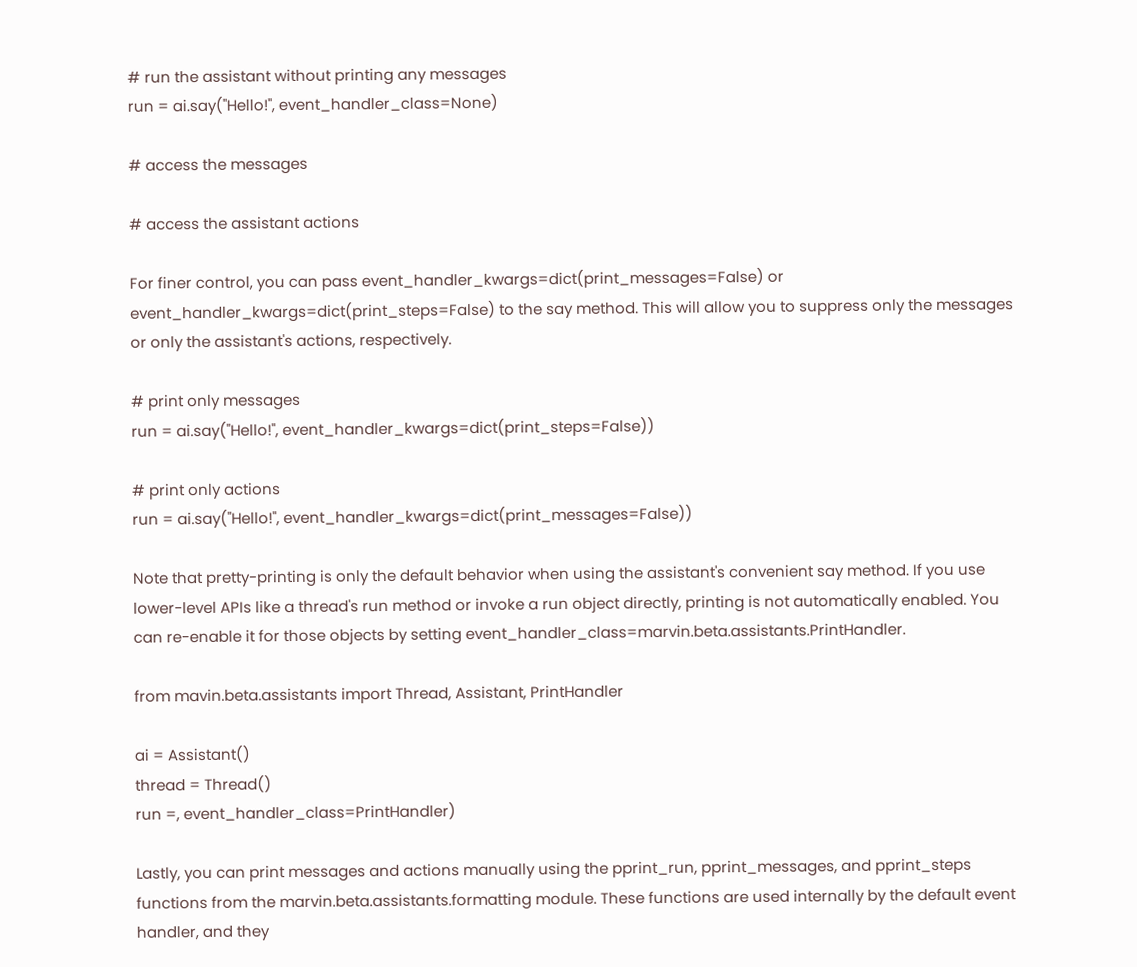# run the assistant without printing any messages
run = ai.say("Hello!", event_handler_class=None)

# access the messages

# access the assistant actions

For finer control, you can pass event_handler_kwargs=dict(print_messages=False) or event_handler_kwargs=dict(print_steps=False) to the say method. This will allow you to suppress only the messages or only the assistant's actions, respectively.

# print only messages
run = ai.say("Hello!", event_handler_kwargs=dict(print_steps=False))

# print only actions
run = ai.say("Hello!", event_handler_kwargs=dict(print_messages=False))

Note that pretty-printing is only the default behavior when using the assistant's convenient say method. If you use lower-level APIs like a thread's run method or invoke a run object directly, printing is not automatically enabled. You can re-enable it for those objects by setting event_handler_class=marvin.beta.assistants.PrintHandler.

from mavin.beta.assistants import Thread, Assistant, PrintHandler

ai = Assistant()
thread = Thread()
run =, event_handler_class=PrintHandler)

Lastly, you can print messages and actions manually using the pprint_run, pprint_messages, and pprint_steps functions from the marvin.beta.assistants.formatting module. These functions are used internally by the default event handler, and they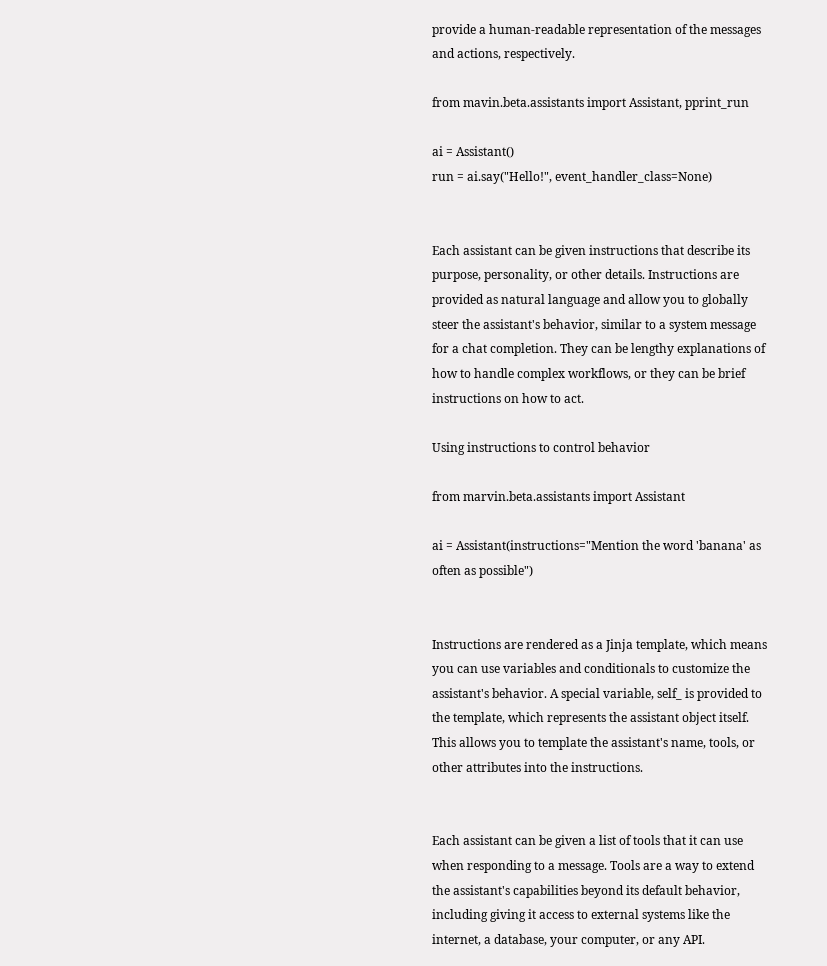provide a human-readable representation of the messages and actions, respectively.

from mavin.beta.assistants import Assistant, pprint_run

ai = Assistant()
run = ai.say("Hello!", event_handler_class=None)


Each assistant can be given instructions that describe its purpose, personality, or other details. Instructions are provided as natural language and allow you to globally steer the assistant's behavior, similar to a system message for a chat completion. They can be lengthy explanations of how to handle complex workflows, or they can be brief instructions on how to act.

Using instructions to control behavior

from marvin.beta.assistants import Assistant

ai = Assistant(instructions="Mention the word 'banana' as often as possible")


Instructions are rendered as a Jinja template, which means you can use variables and conditionals to customize the assistant's behavior. A special variable, self_ is provided to the template, which represents the assistant object itself. This allows you to template the assistant's name, tools, or other attributes into the instructions.


Each assistant can be given a list of tools that it can use when responding to a message. Tools are a way to extend the assistant's capabilities beyond its default behavior, including giving it access to external systems like the internet, a database, your computer, or any API.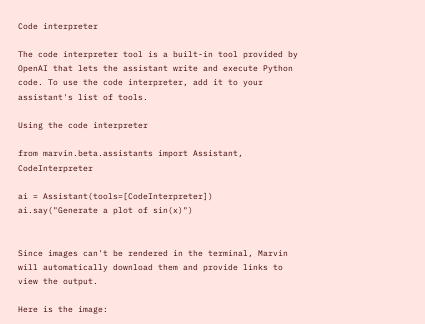Code interpreter

The code interpreter tool is a built-in tool provided by OpenAI that lets the assistant write and execute Python code. To use the code interpreter, add it to your assistant's list of tools.

Using the code interpreter

from marvin.beta.assistants import Assistant, CodeInterpreter

ai = Assistant(tools=[CodeInterpreter])
ai.say("Generate a plot of sin(x)")


Since images can't be rendered in the terminal, Marvin will automatically download them and provide links to view the output.

Here is the image: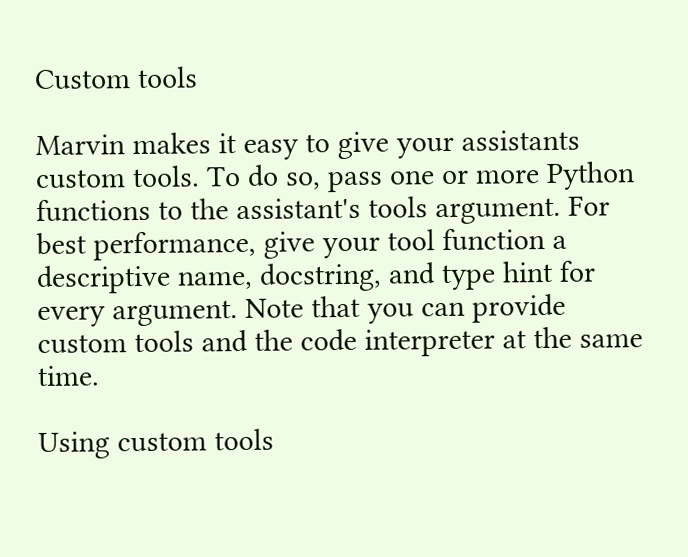Custom tools

Marvin makes it easy to give your assistants custom tools. To do so, pass one or more Python functions to the assistant's tools argument. For best performance, give your tool function a descriptive name, docstring, and type hint for every argument. Note that you can provide custom tools and the code interpreter at the same time.

Using custom tools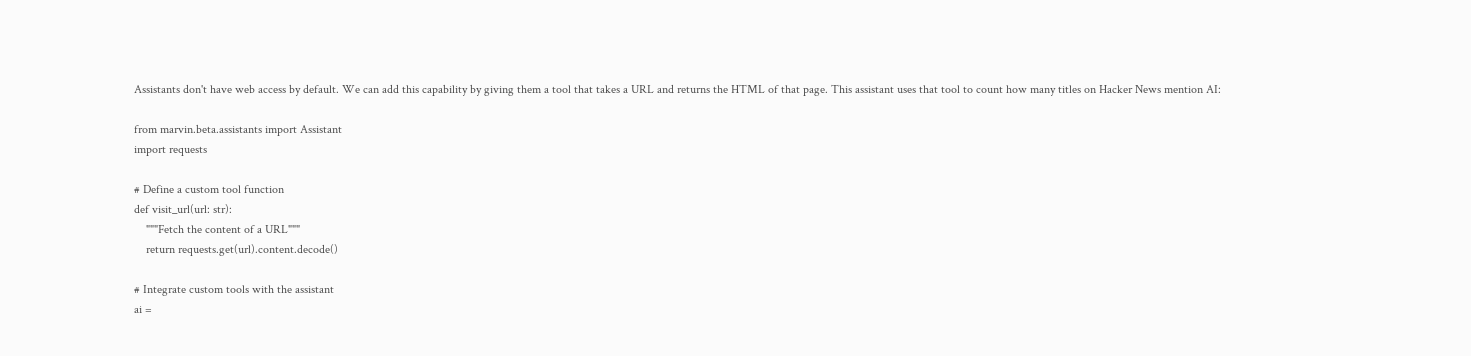Assistants don't have web access by default. We can add this capability by giving them a tool that takes a URL and returns the HTML of that page. This assistant uses that tool to count how many titles on Hacker News mention AI:

from marvin.beta.assistants import Assistant
import requests

# Define a custom tool function
def visit_url(url: str):
    """Fetch the content of a URL"""
    return requests.get(url).content.decode()

# Integrate custom tools with the assistant
ai =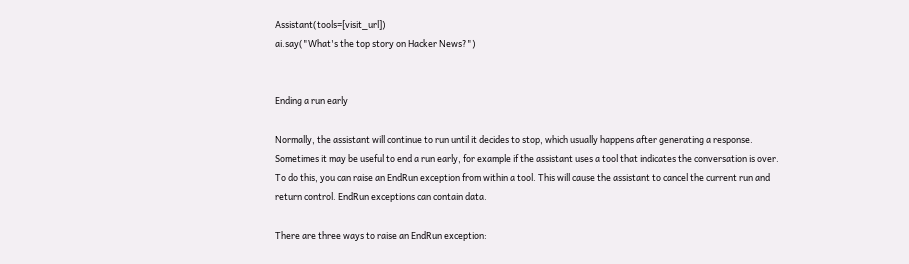Assistant(tools=[visit_url])
ai.say("What's the top story on Hacker News?")


Ending a run early

Normally, the assistant will continue to run until it decides to stop, which usually happens after generating a response. Sometimes it may be useful to end a run early, for example if the assistant uses a tool that indicates the conversation is over. To do this, you can raise an EndRun exception from within a tool. This will cause the assistant to cancel the current run and return control. EndRun exceptions can contain data.

There are three ways to raise an EndRun exception: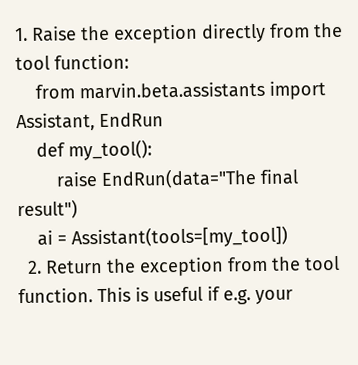1. Raise the exception directly from the tool function:
    from marvin.beta.assistants import Assistant, EndRun
    def my_tool():
        raise EndRun(data="The final result")
    ai = Assistant(tools=[my_tool])
  2. Return the exception from the tool function. This is useful if e.g. your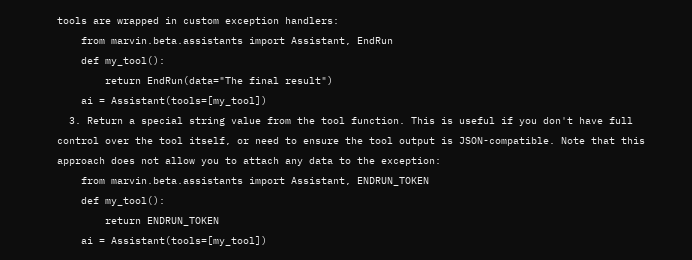tools are wrapped in custom exception handlers:
    from marvin.beta.assistants import Assistant, EndRun
    def my_tool():
        return EndRun(data="The final result")
    ai = Assistant(tools=[my_tool])
  3. Return a special string value from the tool function. This is useful if you don't have full control over the tool itself, or need to ensure the tool output is JSON-compatible. Note that this approach does not allow you to attach any data to the exception:
    from marvin.beta.assistants import Assistant, ENDRUN_TOKEN
    def my_tool():
        return ENDRUN_TOKEN
    ai = Assistant(tools=[my_tool])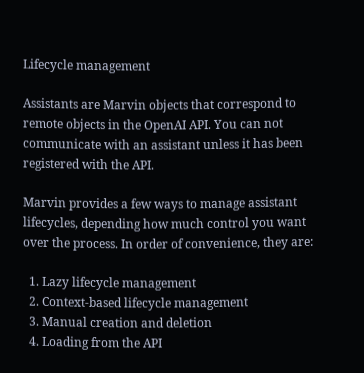Lifecycle management

Assistants are Marvin objects that correspond to remote objects in the OpenAI API. You can not communicate with an assistant unless it has been registered with the API.

Marvin provides a few ways to manage assistant lifecycles, depending how much control you want over the process. In order of convenience, they are:

  1. Lazy lifecycle management
  2. Context-based lifecycle management
  3. Manual creation and deletion
  4. Loading from the API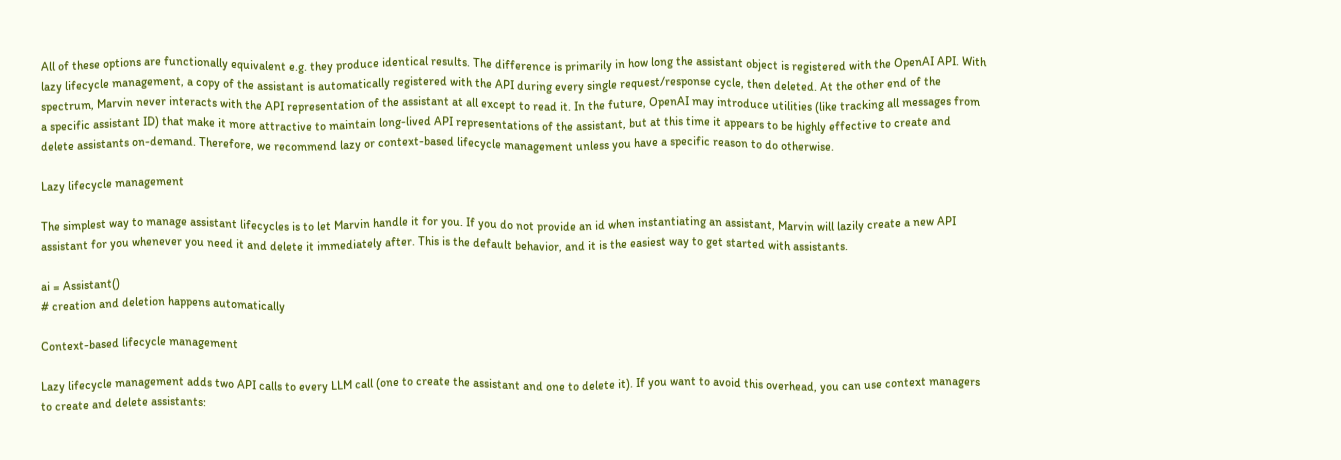All of these options are functionally equivalent e.g. they produce identical results. The difference is primarily in how long the assistant object is registered with the OpenAI API. With lazy lifecycle management, a copy of the assistant is automatically registered with the API during every single request/response cycle, then deleted. At the other end of the spectrum, Marvin never interacts with the API representation of the assistant at all except to read it. In the future, OpenAI may introduce utilities (like tracking all messages from a specific assistant ID) that make it more attractive to maintain long-lived API representations of the assistant, but at this time it appears to be highly effective to create and delete assistants on-demand. Therefore, we recommend lazy or context-based lifecycle management unless you have a specific reason to do otherwise.

Lazy lifecycle management

The simplest way to manage assistant lifecycles is to let Marvin handle it for you. If you do not provide an id when instantiating an assistant, Marvin will lazily create a new API assistant for you whenever you need it and delete it immediately after. This is the default behavior, and it is the easiest way to get started with assistants.

ai = Assistant()
# creation and deletion happens automatically

Context-based lifecycle management

Lazy lifecycle management adds two API calls to every LLM call (one to create the assistant and one to delete it). If you want to avoid this overhead, you can use context managers to create and delete assistants: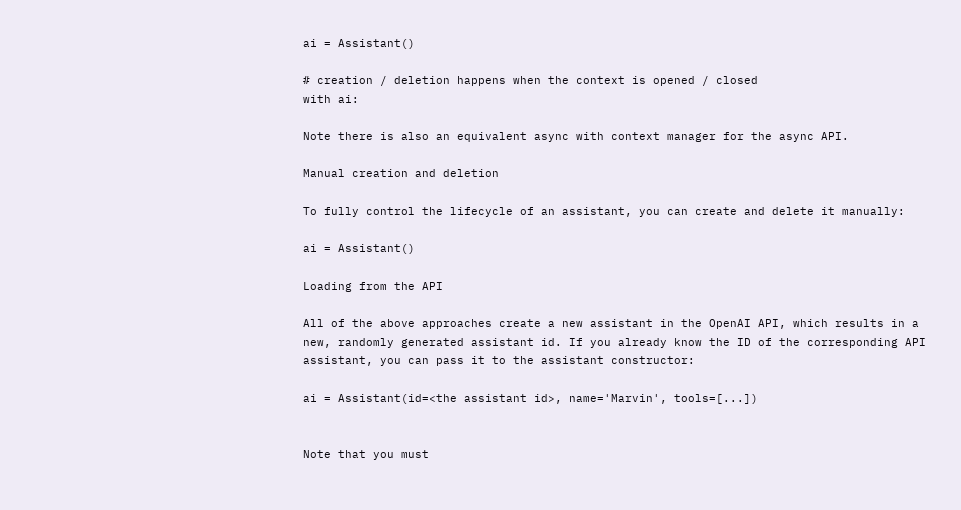ai = Assistant()

# creation / deletion happens when the context is opened / closed
with ai:

Note there is also an equivalent async with context manager for the async API.

Manual creation and deletion

To fully control the lifecycle of an assistant, you can create and delete it manually:

ai = Assistant()

Loading from the API

All of the above approaches create a new assistant in the OpenAI API, which results in a new, randomly generated assistant id. If you already know the ID of the corresponding API assistant, you can pass it to the assistant constructor:

ai = Assistant(id=<the assistant id>, name='Marvin', tools=[...])


Note that you must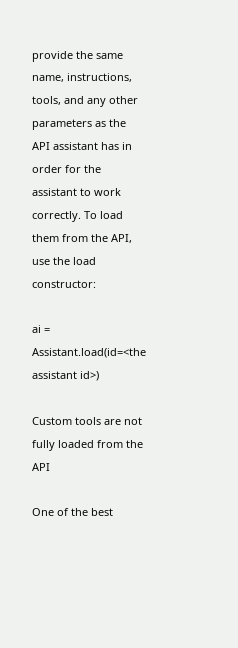provide the same name, instructions, tools, and any other parameters as the API assistant has in order for the assistant to work correctly. To load them from the API, use the load constructor:

ai = Assistant.load(id=<the assistant id>)

Custom tools are not fully loaded from the API

One of the best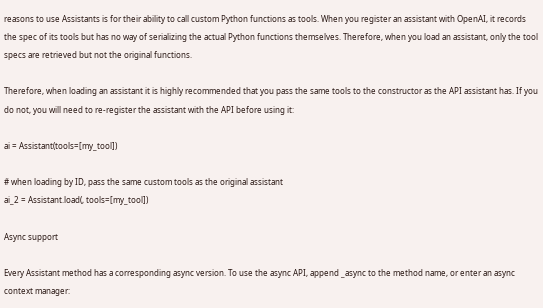reasons to use Assistants is for their ability to call custom Python functions as tools. When you register an assistant with OpenAI, it records the spec of its tools but has no way of serializing the actual Python functions themselves. Therefore, when you load an assistant, only the tool specs are retrieved but not the original functions.

Therefore, when loading an assistant it is highly recommended that you pass the same tools to the constructor as the API assistant has. If you do not, you will need to re-register the assistant with the API before using it:

ai = Assistant(tools=[my_tool])

# when loading by ID, pass the same custom tools as the original assistant
ai_2 = Assistant.load(, tools=[my_tool])

Async support

Every Assistant method has a corresponding async version. To use the async API, append _async to the method name, or enter an async context manager: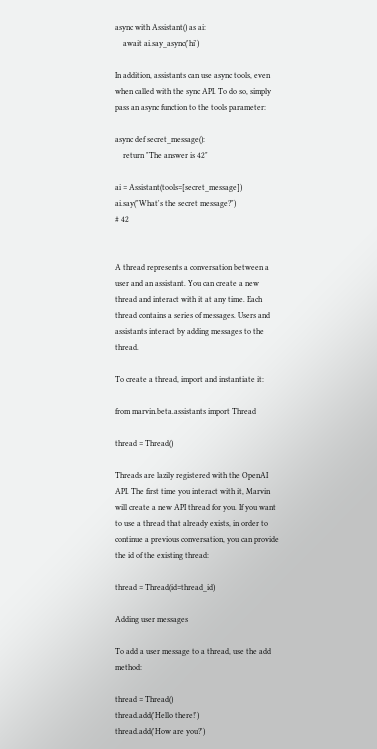async with Assistant() as ai:
    await ai.say_async('hi')

In addition, assistants can use async tools, even when called with the sync API. To do so, simply pass an async function to the tools parameter:

async def secret_message():
    return "The answer is 42"

ai = Assistant(tools=[secret_message])
ai.say("What's the secret message?")
# 42


A thread represents a conversation between a user and an assistant. You can create a new thread and interact with it at any time. Each thread contains a series of messages. Users and assistants interact by adding messages to the thread.

To create a thread, import and instantiate it:

from marvin.beta.assistants import Thread

thread = Thread()

Threads are lazily registered with the OpenAI API. The first time you interact with it, Marvin will create a new API thread for you. If you want to use a thread that already exists, in order to continue a previous conversation, you can provide the id of the existing thread:

thread = Thread(id=thread_id)

Adding user messages

To add a user message to a thread, use the add method:

thread = Thread()
thread.add('Hello there!')
thread.add('How are you?')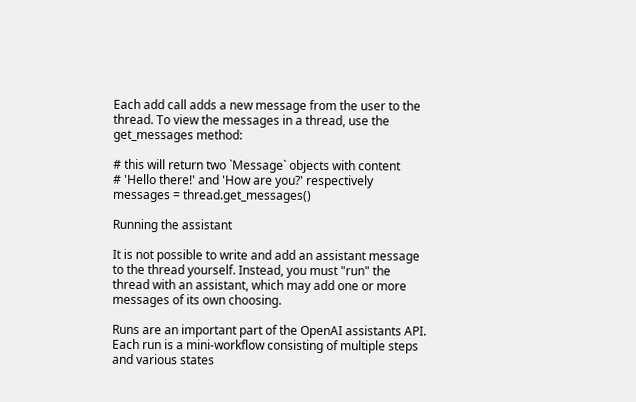Each add call adds a new message from the user to the thread. To view the messages in a thread, use the get_messages method:

# this will return two `Message` objects with content
# 'Hello there!' and 'How are you?' respectively
messages = thread.get_messages()

Running the assistant

It is not possible to write and add an assistant message to the thread yourself. Instead, you must "run" the thread with an assistant, which may add one or more messages of its own choosing.

Runs are an important part of the OpenAI assistants API. Each run is a mini-workflow consisting of multiple steps and various states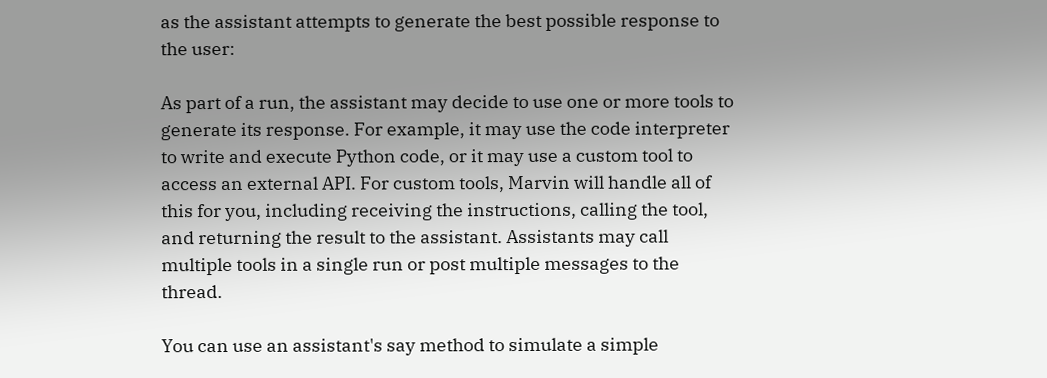as the assistant attempts to generate the best possible response to the user:

As part of a run, the assistant may decide to use one or more tools to generate its response. For example, it may use the code interpreter to write and execute Python code, or it may use a custom tool to access an external API. For custom tools, Marvin will handle all of this for you, including receiving the instructions, calling the tool, and returning the result to the assistant. Assistants may call multiple tools in a single run or post multiple messages to the thread.

You can use an assistant's say method to simulate a simple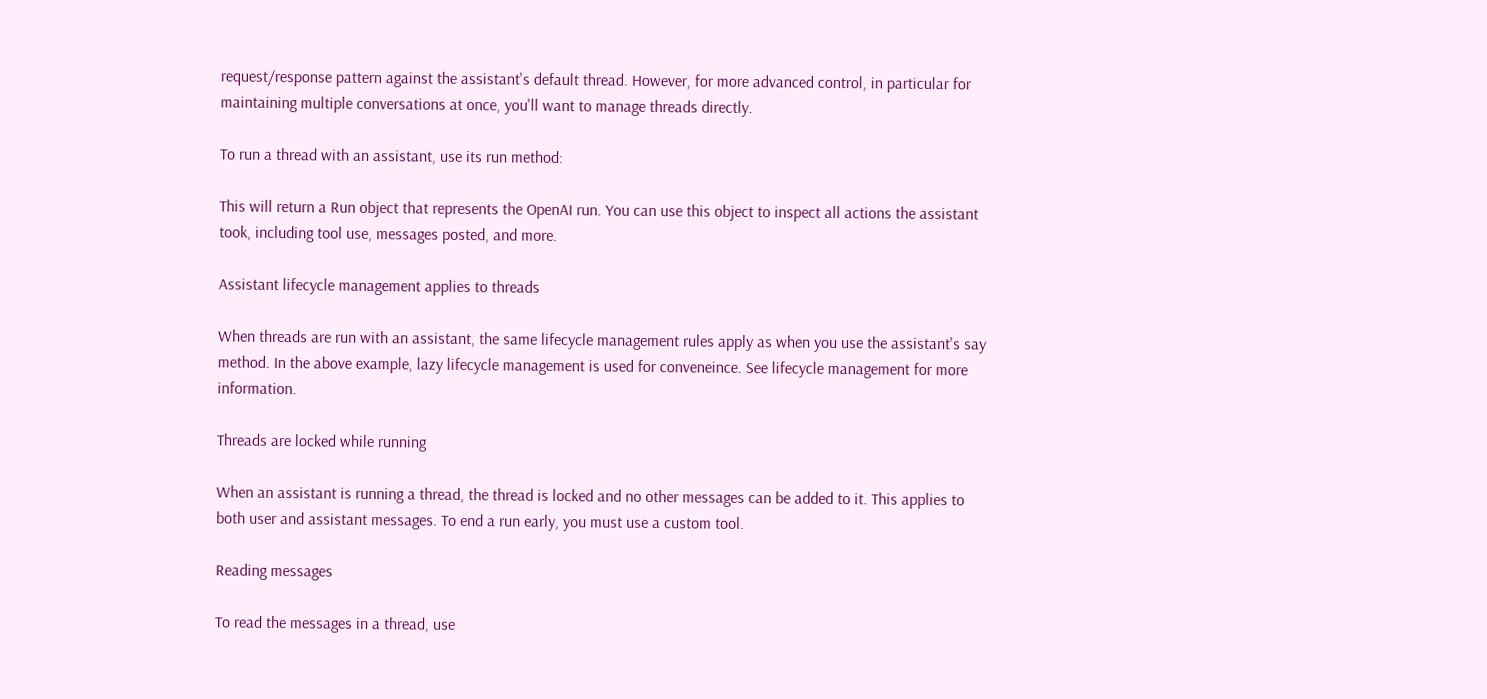request/response pattern against the assistant's default thread. However, for more advanced control, in particular for maintaining multiple conversations at once, you'll want to manage threads directly.

To run a thread with an assistant, use its run method:

This will return a Run object that represents the OpenAI run. You can use this object to inspect all actions the assistant took, including tool use, messages posted, and more.

Assistant lifecycle management applies to threads

When threads are run with an assistant, the same lifecycle management rules apply as when you use the assistant's say method. In the above example, lazy lifecycle management is used for conveneince. See lifecycle management for more information.

Threads are locked while running

When an assistant is running a thread, the thread is locked and no other messages can be added to it. This applies to both user and assistant messages. To end a run early, you must use a custom tool.

Reading messages

To read the messages in a thread, use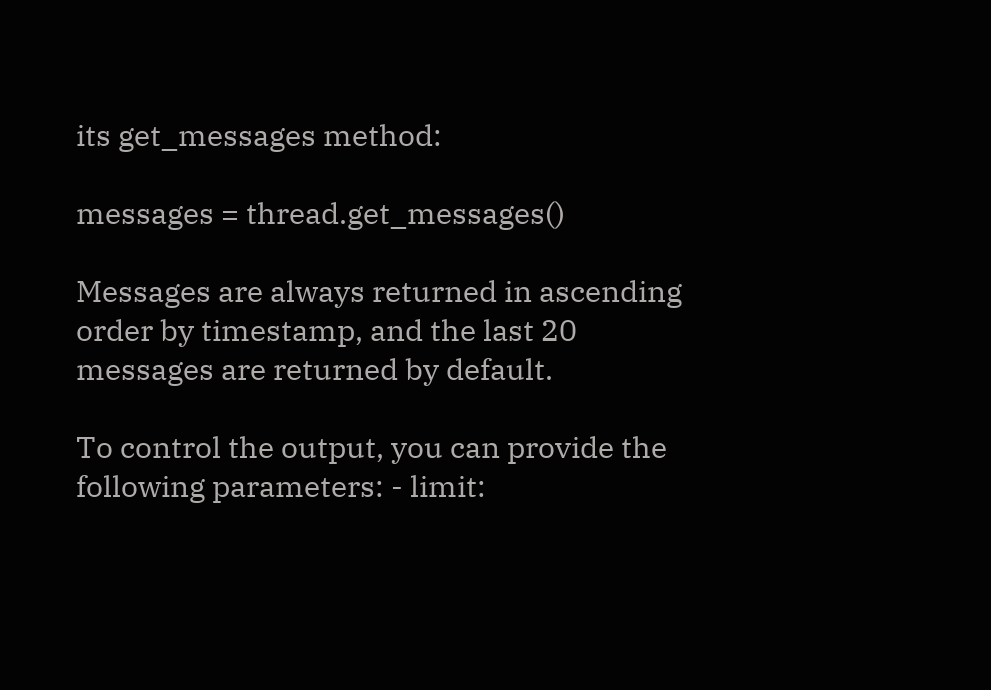its get_messages method:

messages = thread.get_messages()

Messages are always returned in ascending order by timestamp, and the last 20 messages are returned by default.

To control the output, you can provide the following parameters: - limit: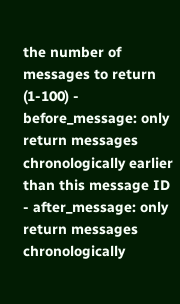the number of messages to return (1-100) - before_message: only return messages chronologically earlier than this message ID - after_message: only return messages chronologically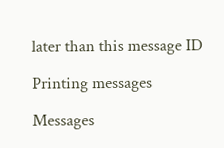later than this message ID

Printing messages

Messages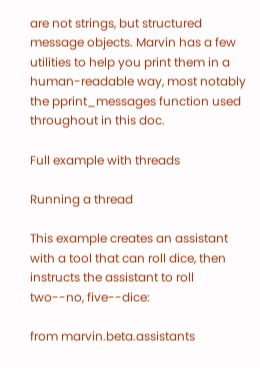are not strings, but structured message objects. Marvin has a few utilities to help you print them in a human-readable way, most notably the pprint_messages function used throughout in this doc.

Full example with threads

Running a thread

This example creates an assistant with a tool that can roll dice, then instructs the assistant to roll two--no, five--dice:

from marvin.beta.assistants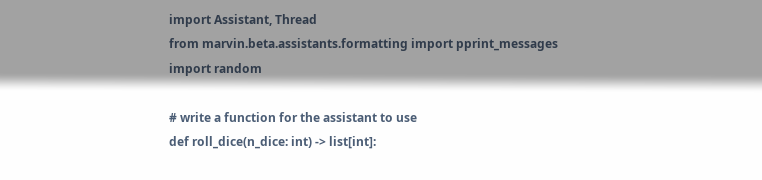import Assistant, Thread
from marvin.beta.assistants.formatting import pprint_messages
import random

# write a function for the assistant to use
def roll_dice(n_dice: int) -> list[int]: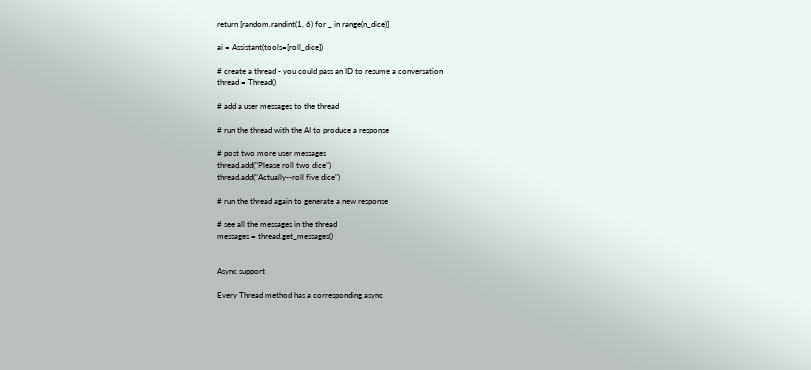return [random.randint(1, 6) for _ in range(n_dice)]

ai = Assistant(tools=[roll_dice])

# create a thread - you could pass an ID to resume a conversation
thread = Thread()

# add a user messages to the thread

# run the thread with the AI to produce a response

# post two more user messages
thread.add("Please roll two dice")
thread.add("Actually--roll five dice")

# run the thread again to generate a new response

# see all the messages in the thread
messages = thread.get_messages()


Async support

Every Thread method has a corresponding async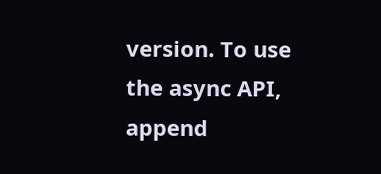version. To use the async API, append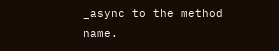_async to the method name.